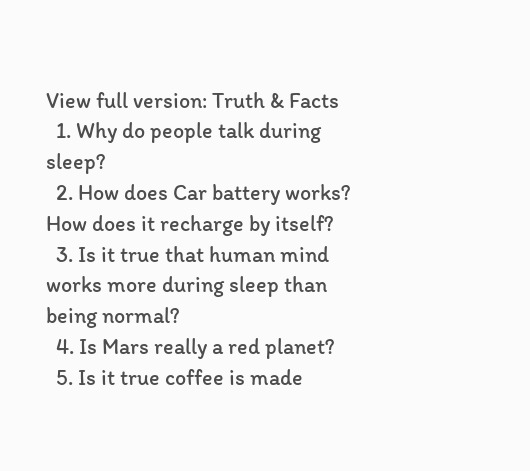View full version: Truth & Facts
  1. Why do people talk during sleep?
  2. How does Car battery works? How does it recharge by itself?
  3. Is it true that human mind works more during sleep than being normal?
  4. Is Mars really a red planet?
  5. Is it true coffee is made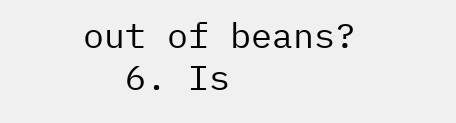out of beans?
  6. Is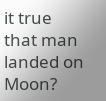it true that man landed on Moon?